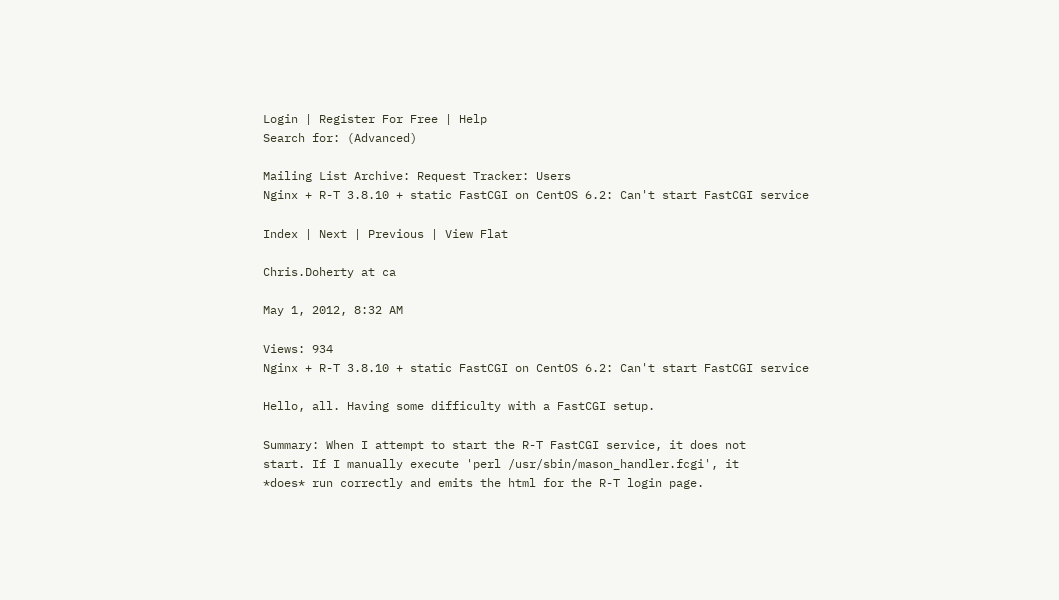Login | Register For Free | Help
Search for: (Advanced)

Mailing List Archive: Request Tracker: Users
Nginx + R-T 3.8.10 + static FastCGI on CentOS 6.2: Can't start FastCGI service

Index | Next | Previous | View Flat

Chris.Doherty at ca

May 1, 2012, 8:32 AM

Views: 934
Nginx + R-T 3.8.10 + static FastCGI on CentOS 6.2: Can't start FastCGI service

Hello, all. Having some difficulty with a FastCGI setup.

Summary: When I attempt to start the R-T FastCGI service, it does not
start. If I manually execute 'perl /usr/sbin/mason_handler.fcgi', it
*does* run correctly and emits the html for the R-T login page.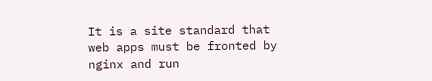It is a site standard that web apps must be fronted by nginx and run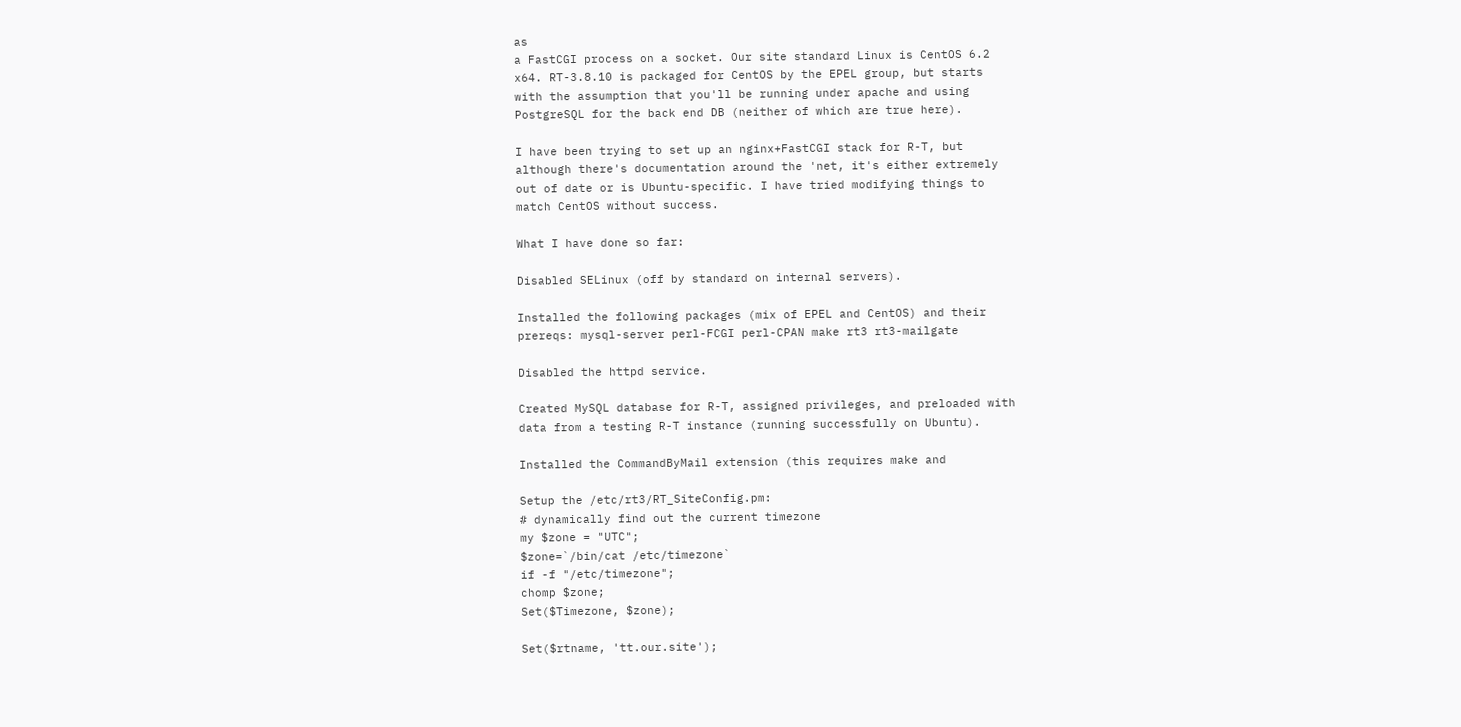as
a FastCGI process on a socket. Our site standard Linux is CentOS 6.2
x64. RT-3.8.10 is packaged for CentOS by the EPEL group, but starts
with the assumption that you'll be running under apache and using
PostgreSQL for the back end DB (neither of which are true here).

I have been trying to set up an nginx+FastCGI stack for R-T, but
although there's documentation around the 'net, it's either extremely
out of date or is Ubuntu-specific. I have tried modifying things to
match CentOS without success.

What I have done so far:

Disabled SELinux (off by standard on internal servers).

Installed the following packages (mix of EPEL and CentOS) and their
prereqs: mysql-server perl-FCGI perl-CPAN make rt3 rt3-mailgate

Disabled the httpd service.

Created MySQL database for R-T, assigned privileges, and preloaded with
data from a testing R-T instance (running successfully on Ubuntu).

Installed the CommandByMail extension (this requires make and

Setup the /etc/rt3/RT_SiteConfig.pm:
# dynamically find out the current timezone
my $zone = "UTC";
$zone=`/bin/cat /etc/timezone`
if -f "/etc/timezone";
chomp $zone;
Set($Timezone, $zone);

Set($rtname, 'tt.our.site');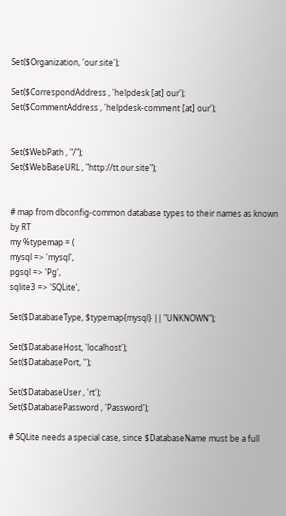Set($Organization, 'our.site');

Set($CorrespondAddress , 'helpdesk [at] our');
Set($CommentAddress , 'helpdesk-comment [at] our');


Set($WebPath , "/");
Set($WebBaseURL , "http://tt.our.site");


# map from dbconfig-common database types to their names as known by RT
my %typemap = (
mysql => 'mysql',
pgsql => 'Pg',
sqlite3 => 'SQLite',

Set($DatabaseType, $typemap{mysql} || "UNKNOWN");

Set($DatabaseHost, 'localhost');
Set($DatabasePort, '');

Set($DatabaseUser , 'rt');
Set($DatabasePassword , 'Password');

# SQLite needs a special case, since $DatabaseName must be a full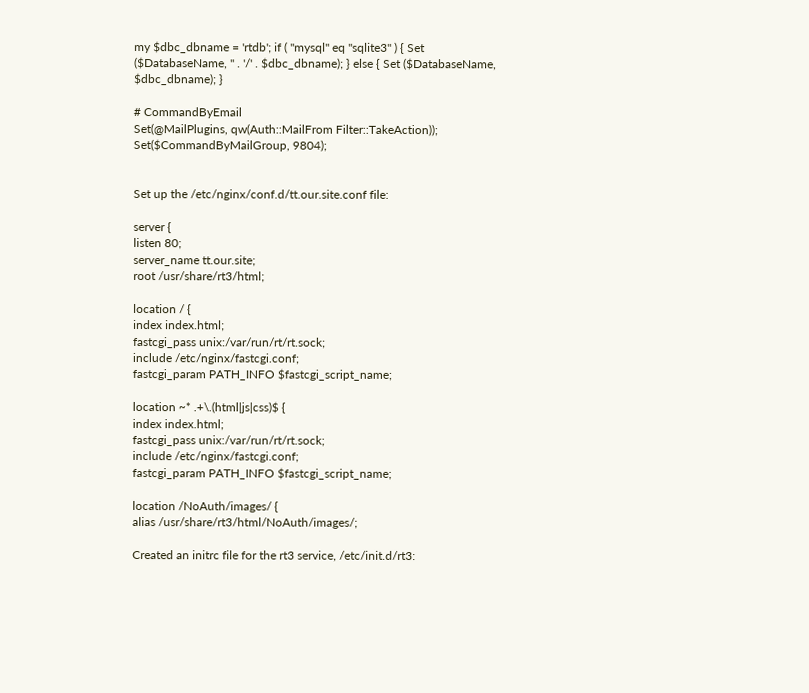my $dbc_dbname = 'rtdb'; if ( "mysql" eq "sqlite3" ) { Set
($DatabaseName, '' . '/' . $dbc_dbname); } else { Set ($DatabaseName,
$dbc_dbname); }

# CommandByEmail
Set(@MailPlugins, qw(Auth::MailFrom Filter::TakeAction));
Set($CommandByMailGroup, 9804);


Set up the /etc/nginx/conf.d/tt.our.site.conf file:

server {
listen 80;
server_name tt.our.site;
root /usr/share/rt3/html;

location / {
index index.html;
fastcgi_pass unix:/var/run/rt/rt.sock;
include /etc/nginx/fastcgi.conf;
fastcgi_param PATH_INFO $fastcgi_script_name;

location ~* .+\.(html|js|css)$ {
index index.html;
fastcgi_pass unix:/var/run/rt/rt.sock;
include /etc/nginx/fastcgi.conf;
fastcgi_param PATH_INFO $fastcgi_script_name;

location /NoAuth/images/ {
alias /usr/share/rt3/html/NoAuth/images/;

Created an initrc file for the rt3 service, /etc/init.d/rt3: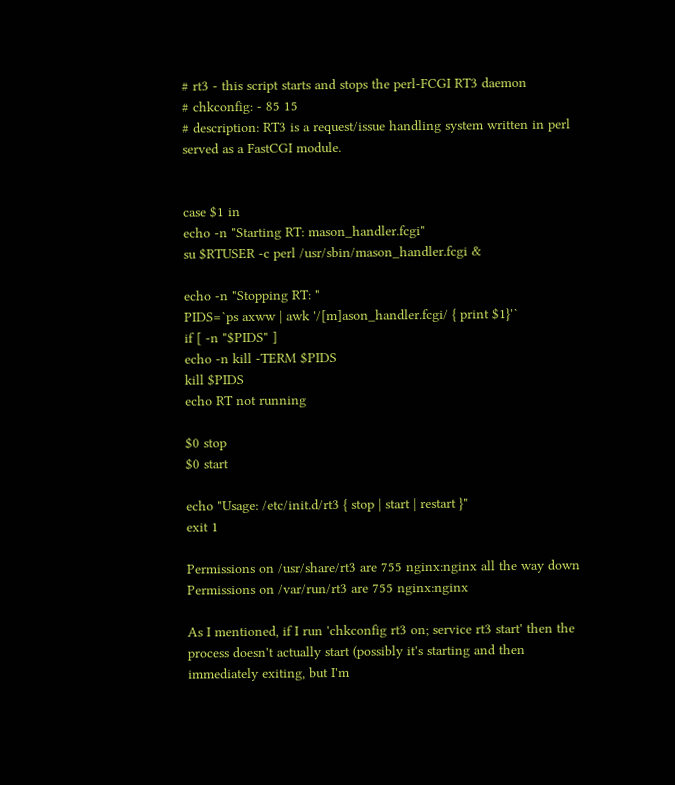# rt3 - this script starts and stops the perl-FCGI RT3 daemon
# chkconfig: - 85 15
# description: RT3 is a request/issue handling system written in perl
served as a FastCGI module.


case $1 in
echo -n "Starting RT: mason_handler.fcgi"
su $RTUSER -c perl /usr/sbin/mason_handler.fcgi &

echo -n "Stopping RT: "
PIDS=`ps axww | awk '/[m]ason_handler.fcgi/ { print $1}'`
if [ -n "$PIDS" ]
echo -n kill -TERM $PIDS
kill $PIDS
echo RT not running

$0 stop
$0 start

echo "Usage: /etc/init.d/rt3 { stop | start | restart }"
exit 1

Permissions on /usr/share/rt3 are 755 nginx:nginx all the way down
Permissions on /var/run/rt3 are 755 nginx:nginx

As I mentioned, if I run 'chkconfig rt3 on; service rt3 start' then the
process doesn't actually start (possibly it's starting and then
immediately exiting, but I'm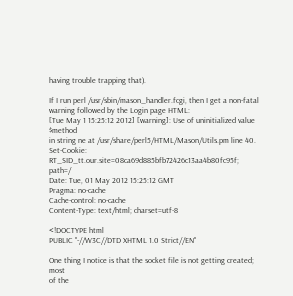having trouble trapping that).

If I run perl /usr/sbin/mason_handler.fcgi, then I get a non-fatal
warning followed by the Login page HTML:
[Tue May 1 15:25:12 2012] [warning]: Use of uninitialized value $method
in string ne at /usr/share/perl5/HTML/Mason/Utils.pm line 40.
Set-Cookie: RT_SID_tt.our.site=08ca69d885bfb72426c13aa4b80fc95f; path=/
Date: Tue, 01 May 2012 15:25:12 GMT
Pragma: no-cache
Cache-control: no-cache
Content-Type: text/html; charset=utf-8

<!DOCTYPE html
PUBLIC "-//W3C//DTD XHTML 1.0 Strict//EN"

One thing I notice is that the socket file is not getting created; most
of the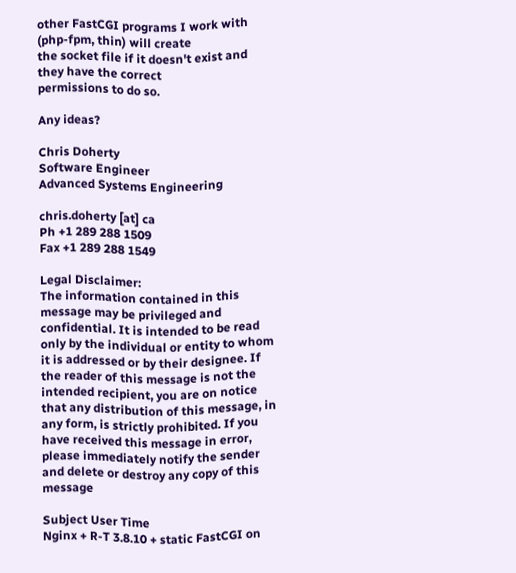other FastCGI programs I work with (php-fpm, thin) will create
the socket file if it doesn't exist and they have the correct
permissions to do so.

Any ideas?

Chris Doherty
Software Engineer
Advanced Systems Engineering

chris.doherty [at] ca
Ph +1 289 288 1509
Fax +1 289 288 1549

Legal Disclaimer:
The information contained in this message may be privileged and confidential. It is intended to be read only by the individual or entity to whom it is addressed or by their designee. If the reader of this message is not the intended recipient, you are on notice that any distribution of this message, in any form, is strictly prohibited. If you have received this message in error, please immediately notify the sender and delete or destroy any copy of this message

Subject User Time
Nginx + R-T 3.8.10 + static FastCGI on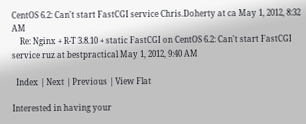CentOS 6.2: Can't start FastCGI service Chris.Doherty at ca May 1, 2012, 8:32 AM
    Re: Nginx + R-T 3.8.10 + static FastCGI on CentOS 6.2: Can't start FastCGI service ruz at bestpractical May 1, 2012, 9:40 AM

  Index | Next | Previous | View Flat

Interested in having your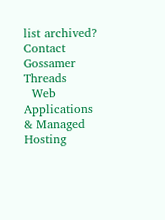list archived? Contact Gossamer Threads
  Web Applications & Managed Hosting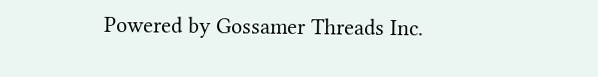Powered by Gossamer Threads Inc.